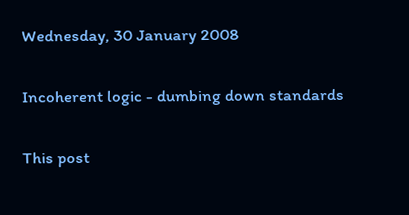Wednesday, 30 January 2008

Incoherent logic - dumbing down standards

This post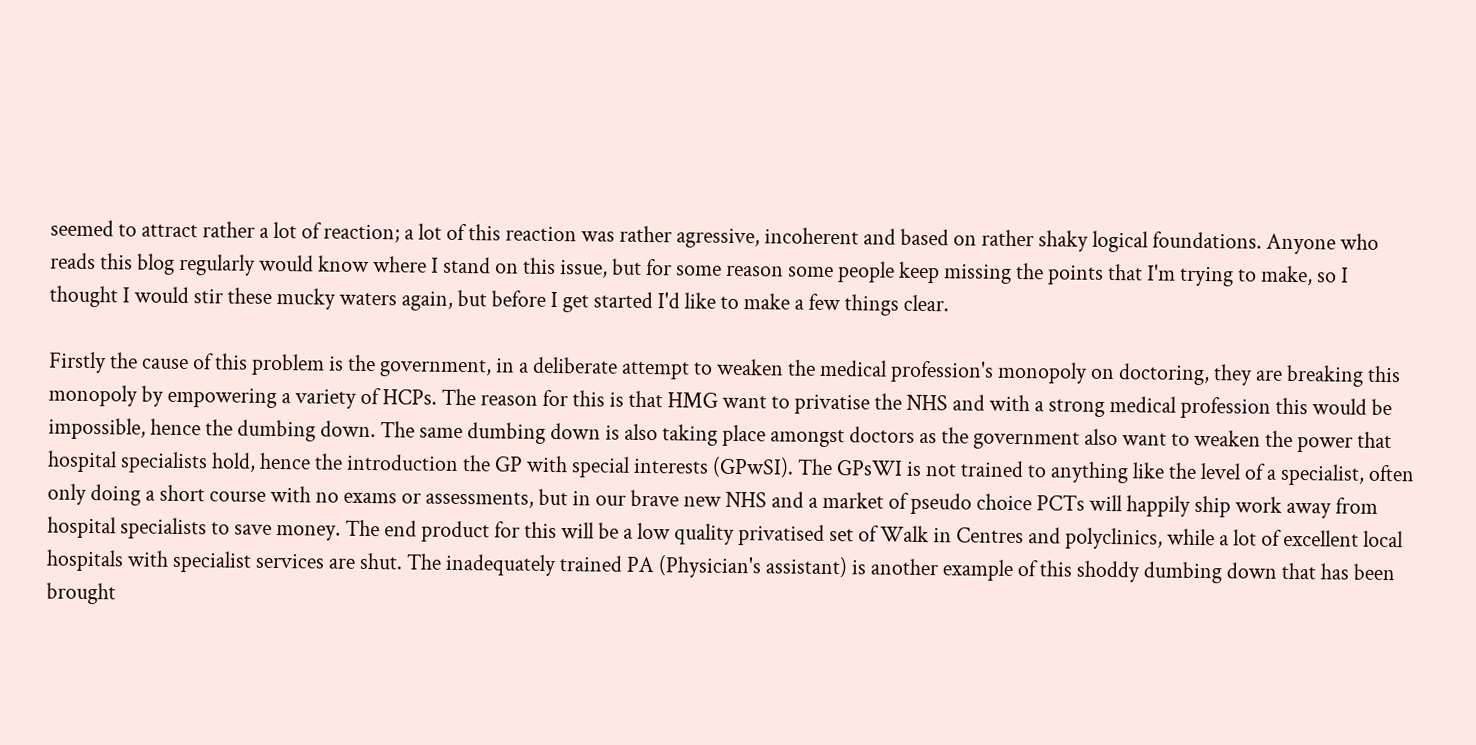seemed to attract rather a lot of reaction; a lot of this reaction was rather agressive, incoherent and based on rather shaky logical foundations. Anyone who reads this blog regularly would know where I stand on this issue, but for some reason some people keep missing the points that I'm trying to make, so I thought I would stir these mucky waters again, but before I get started I'd like to make a few things clear.

Firstly the cause of this problem is the government, in a deliberate attempt to weaken the medical profession's monopoly on doctoring, they are breaking this monopoly by empowering a variety of HCPs. The reason for this is that HMG want to privatise the NHS and with a strong medical profession this would be impossible, hence the dumbing down. The same dumbing down is also taking place amongst doctors as the government also want to weaken the power that hospital specialists hold, hence the introduction the GP with special interests (GPwSI). The GPsWI is not trained to anything like the level of a specialist, often only doing a short course with no exams or assessments, but in our brave new NHS and a market of pseudo choice PCTs will happily ship work away from hospital specialists to save money. The end product for this will be a low quality privatised set of Walk in Centres and polyclinics, while a lot of excellent local hospitals with specialist services are shut. The inadequately trained PA (Physician's assistant) is another example of this shoddy dumbing down that has been brought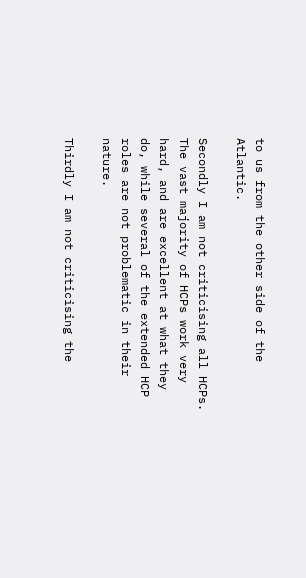to us from the other side of the Atlantic.

Secondly I am not criticising all HCPs. The vast majority of HCPs work very hard, and are excellent at what they do, while several of the extended HCP roles are not problematic in their nature.

Thirdly I am not criticising the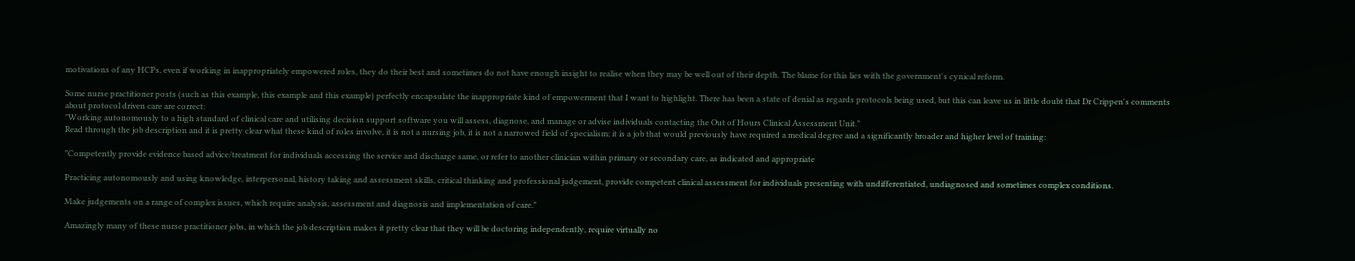motivations of any HCPs, even if working in inappropriately empowered roles, they do their best and sometimes do not have enough insight to realise when they may be well out of their depth. The blame for this lies with the government's cynical reform.

Some nurse practitioner posts (such as this example, this example and this example) perfectly encapsulate the inappropriate kind of empowerment that I want to highlight. There has been a state of denial as regards protocols being used, but this can leave us in little doubt that Dr Crippen's comments about protocol driven care are correct:
"Working autonomously to a high standard of clinical care and utilising decision support software you will assess, diagnose, and manage or advise individuals contacting the Out of Hours Clinical Assessment Unit."
Read through the job description and it is pretty clear what these kind of roles involve, it is not a nursing job, it is not a narrowed field of specialism; it is a job that would previously have required a medical degree and a significantly broader and higher level of training:

"Competently provide evidence based advice/treatment for individuals accessing the service and discharge same, or refer to another clinician within primary or secondary care, as indicated and appropriate

Practicing autonomously and using knowledge, interpersonal, history taking and assessment skills, critical thinking and professional judgement, provide competent clinical assessment for individuals presenting with undifferentiated, undiagnosed and sometimes complex conditions.

Make judgements on a range of complex issues, which require analysis, assessment and diagnosis and implementation of care."

Amazingly many of these nurse practitioner jobs, in which the job description makes it pretty clear that they will be doctoring independently, require virtually no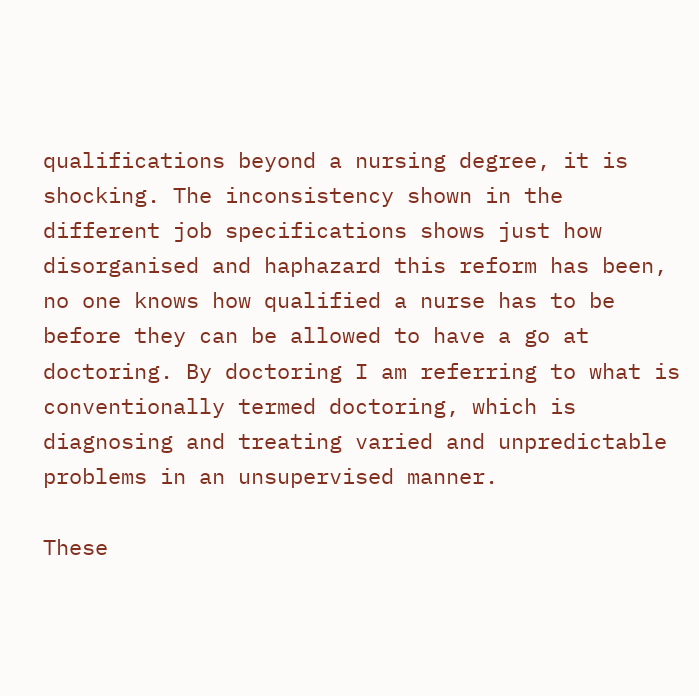qualifications beyond a nursing degree, it is shocking. The inconsistency shown in the different job specifications shows just how disorganised and haphazard this reform has been, no one knows how qualified a nurse has to be before they can be allowed to have a go at doctoring. By doctoring I am referring to what is conventionally termed doctoring, which is diagnosing and treating varied and unpredictable problems in an unsupervised manner.

These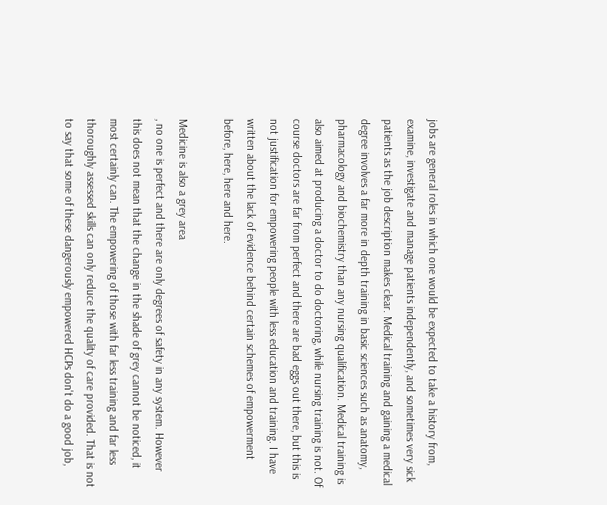jobs are general roles in which one would be expected to take a history from, examine, investigate and manage patients independently, and sometimes very sick patients as the job description makes clear. Medical training and gaining a medical degree involves a far more in depth training in basic sciences such as anatomy, pharmacology and biochemistry than any nursing qualification. Medical training is also aimed at producing a doctor to do doctoring, while nursing training is not. Of course doctors are far from perfect and there are bad eggs out there, but this is not justification for empowering people with less education and training. I have written about the lack of evidence behind certain schemes of empowerment before, here, here and here.

Medicine is also a grey area
, no one is perfect and there are only degrees of safety in any system. However this does not mean that the change in the shade of grey cannot be noticed, it most certainly can. The empowering of those with far less training and far less thoroughly assessed skills can only reduce the quality of care provided. That is not to say that some of these dangerously empowered HCPs don't do a good job,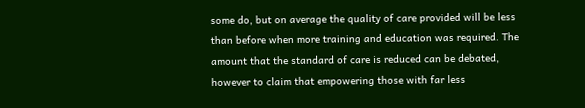some do, but on average the quality of care provided will be less than before when more training and education was required. The amount that the standard of care is reduced can be debated, however to claim that empowering those with far less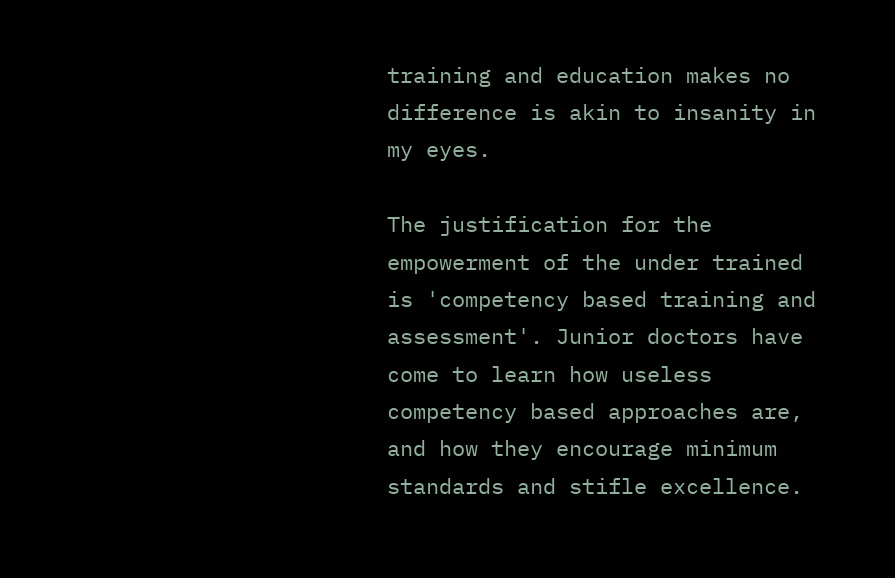training and education makes no difference is akin to insanity in my eyes.

The justification for the empowerment of the under trained is 'competency based training and assessment'. Junior doctors have come to learn how useless competency based approaches are, and how they encourage minimum standards and stifle excellence.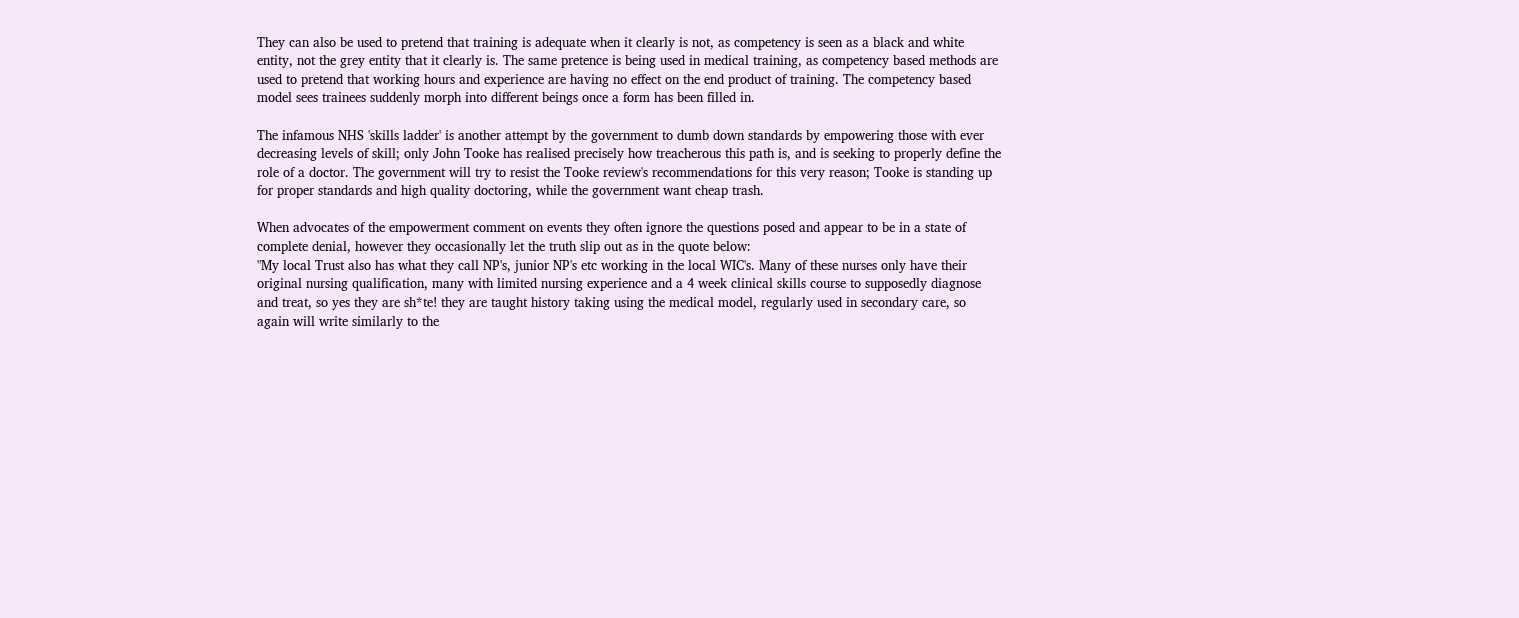They can also be used to pretend that training is adequate when it clearly is not, as competency is seen as a black and white entity, not the grey entity that it clearly is. The same pretence is being used in medical training, as competency based methods are used to pretend that working hours and experience are having no effect on the end product of training. The competency based model sees trainees suddenly morph into different beings once a form has been filled in.

The infamous NHS 'skills ladder' is another attempt by the government to dumb down standards by empowering those with ever decreasing levels of skill; only John Tooke has realised precisely how treacherous this path is, and is seeking to properly define the role of a doctor. The government will try to resist the Tooke review's recommendations for this very reason; Tooke is standing up for proper standards and high quality doctoring, while the government want cheap trash.

When advocates of the empowerment comment on events they often ignore the questions posed and appear to be in a state of complete denial, however they occasionally let the truth slip out as in the quote below:
"My local Trust also has what they call NP's, junior NP's etc working in the local WIC's. Many of these nurses only have their original nursing qualification, many with limited nursing experience and a 4 week clinical skills course to supposedly diagnose and treat, so yes they are sh*te! they are taught history taking using the medical model, regularly used in secondary care, so again will write similarly to the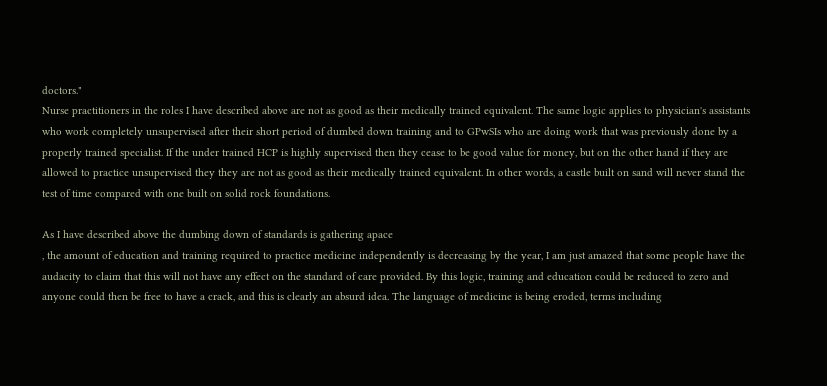doctors."
Nurse practitioners in the roles I have described above are not as good as their medically trained equivalent. The same logic applies to physician's assistants who work completely unsupervised after their short period of dumbed down training and to GPwSIs who are doing work that was previously done by a properly trained specialist. If the under trained HCP is highly supervised then they cease to be good value for money, but on the other hand if they are allowed to practice unsupervised they they are not as good as their medically trained equivalent. In other words, a castle built on sand will never stand the test of time compared with one built on solid rock foundations.

As I have described above the dumbing down of standards is gathering apace
, the amount of education and training required to practice medicine independently is decreasing by the year, I am just amazed that some people have the audacity to claim that this will not have any effect on the standard of care provided. By this logic, training and education could be reduced to zero and anyone could then be free to have a crack, and this is clearly an absurd idea. The language of medicine is being eroded, terms including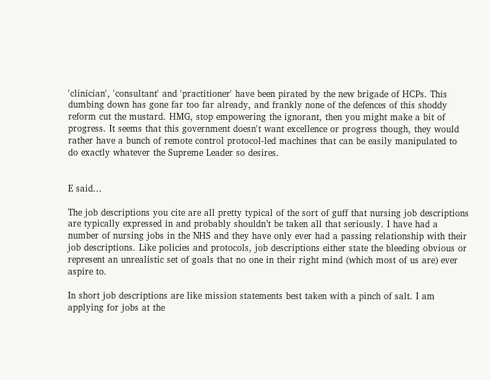'clinician', 'consultant' and 'practitioner' have been pirated by the new brigade of HCPs. This dumbing down has gone far too far already, and frankly none of the defences of this shoddy reform cut the mustard. HMG, stop empowering the ignorant, then you might make a bit of progress. It seems that this government doesn't want excellence or progress though, they would rather have a bunch of remote control protocol-led machines that can be easily manipulated to do exactly whatever the Supreme Leader so desires.


E said...

The job descriptions you cite are all pretty typical of the sort of guff that nursing job descriptions are typically expressed in and probably shouldn’t be taken all that seriously. I have had a number of nursing jobs in the NHS and they have only ever had a passing relationship with their job descriptions. Like policies and protocols, job descriptions either state the bleeding obvious or represent an unrealistic set of goals that no one in their right mind (which most of us are) ever aspire to.

In short job descriptions are like mission statements best taken with a pinch of salt. I am applying for jobs at the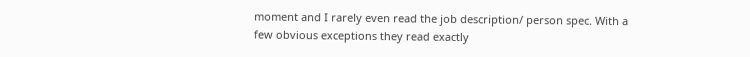moment and I rarely even read the job description/ person spec. With a few obvious exceptions they read exactly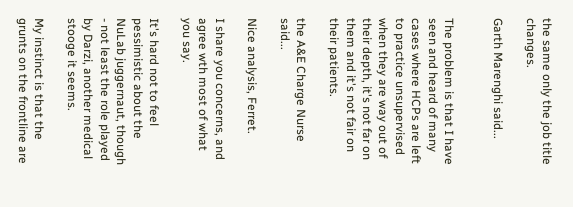the same only the job title changes.

Garth Marenghi said...


The problem is that I have seen and heard of many cases where HCPs are left to practice unsupervised when they are way out of their depth, it's not far on them and it's not fair on their patients.

the A&E Charge Nurse said...

Nice analysis, Ferret.

I share you concerns, and agree wth most of what you say.

It's hard not to feel pessimistic about the NuLab juggernaut, though - not least the role played by Darzi, another medical stooge it seems.

My instinct is that the grunts on the frontline are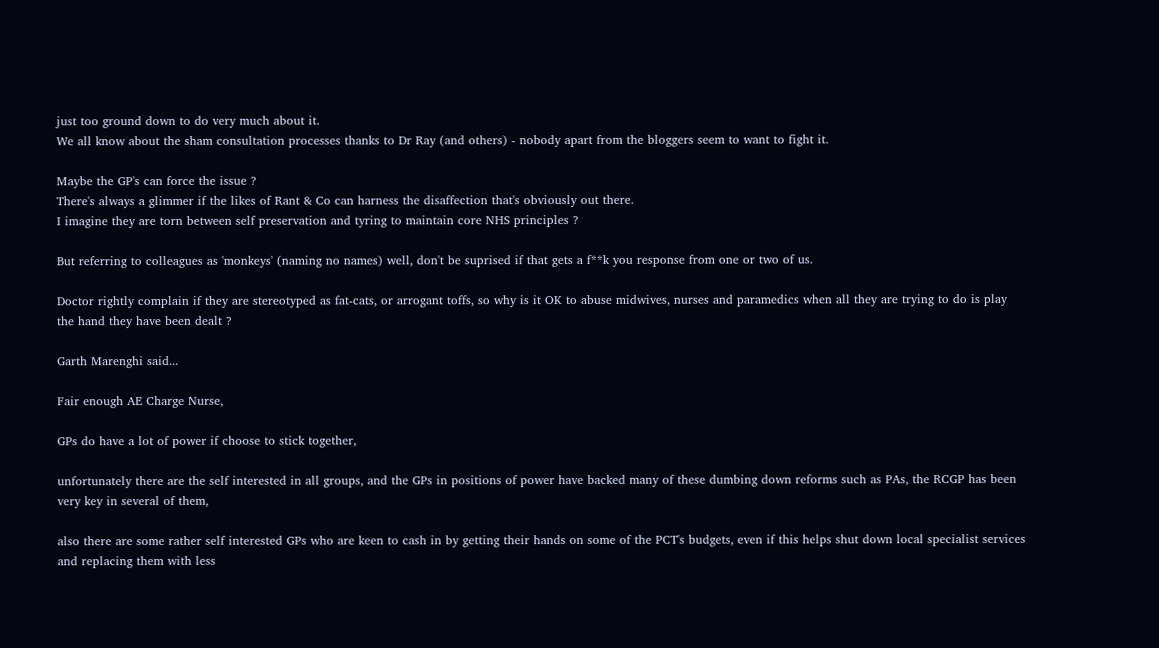just too ground down to do very much about it.
We all know about the sham consultation processes thanks to Dr Ray (and others) - nobody apart from the bloggers seem to want to fight it.

Maybe the GP's can force the issue ?
There's always a glimmer if the likes of Rant & Co can harness the disaffection that's obviously out there.
I imagine they are torn between self preservation and tyring to maintain core NHS principles ?

But referring to colleagues as 'monkeys' (naming no names) well, don't be suprised if that gets a f**k you response from one or two of us.

Doctor rightly complain if they are stereotyped as fat-cats, or arrogant toffs, so why is it OK to abuse midwives, nurses and paramedics when all they are trying to do is play the hand they have been dealt ?

Garth Marenghi said...

Fair enough AE Charge Nurse,

GPs do have a lot of power if choose to stick together,

unfortunately there are the self interested in all groups, and the GPs in positions of power have backed many of these dumbing down reforms such as PAs, the RCGP has been very key in several of them,

also there are some rather self interested GPs who are keen to cash in by getting their hands on some of the PCT's budgets, even if this helps shut down local specialist services and replacing them with less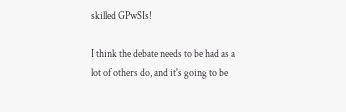skilled GPwSIs!

I think the debate needs to be had as a lot of others do, and it's going to be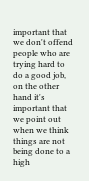important that we don't offend people who are trying hard to do a good job, on the other hand it's important that we point out when we think things are not being done to a high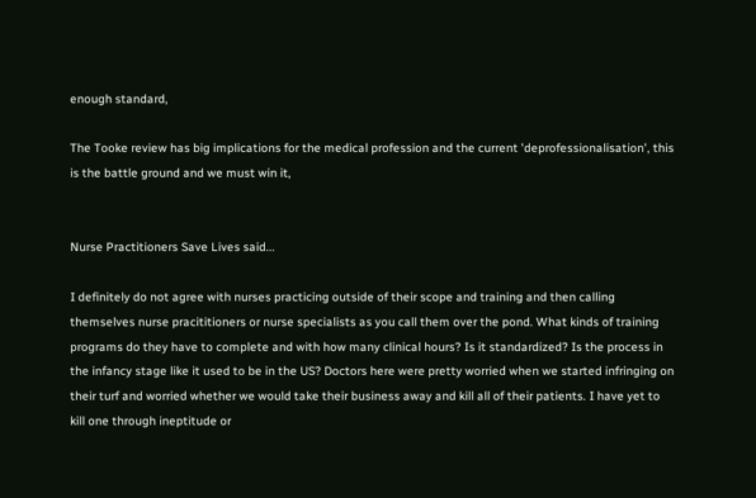enough standard,

The Tooke review has big implications for the medical profession and the current 'deprofessionalisation', this is the battle ground and we must win it,


Nurse Practitioners Save Lives said...

I definitely do not agree with nurses practicing outside of their scope and training and then calling themselves nurse pracititioners or nurse specialists as you call them over the pond. What kinds of training programs do they have to complete and with how many clinical hours? Is it standardized? Is the process in the infancy stage like it used to be in the US? Doctors here were pretty worried when we started infringing on their turf and worried whether we would take their business away and kill all of their patients. I have yet to kill one through ineptitude or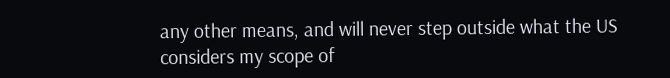any other means, and will never step outside what the US considers my scope of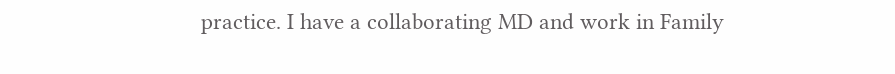practice. I have a collaborating MD and work in Family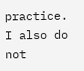practice.
I also do not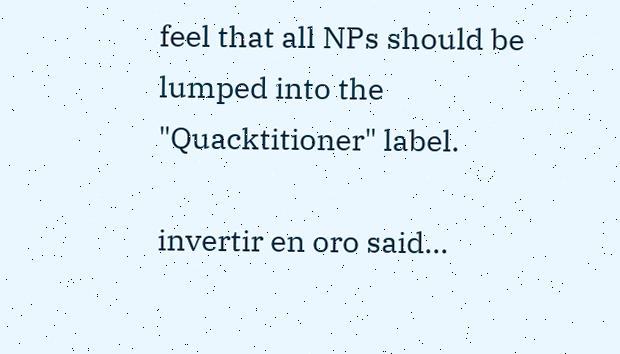feel that all NPs should be lumped into the "Quacktitioner" label.

invertir en oro said...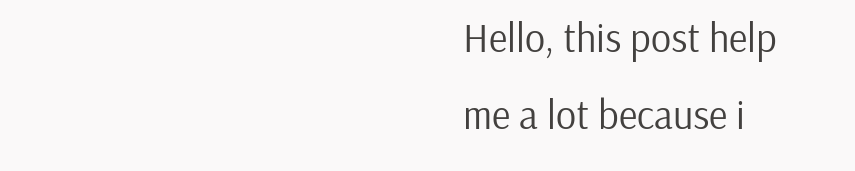Hello, this post help me a lot because i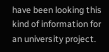have been looking this kind of information for an university project.